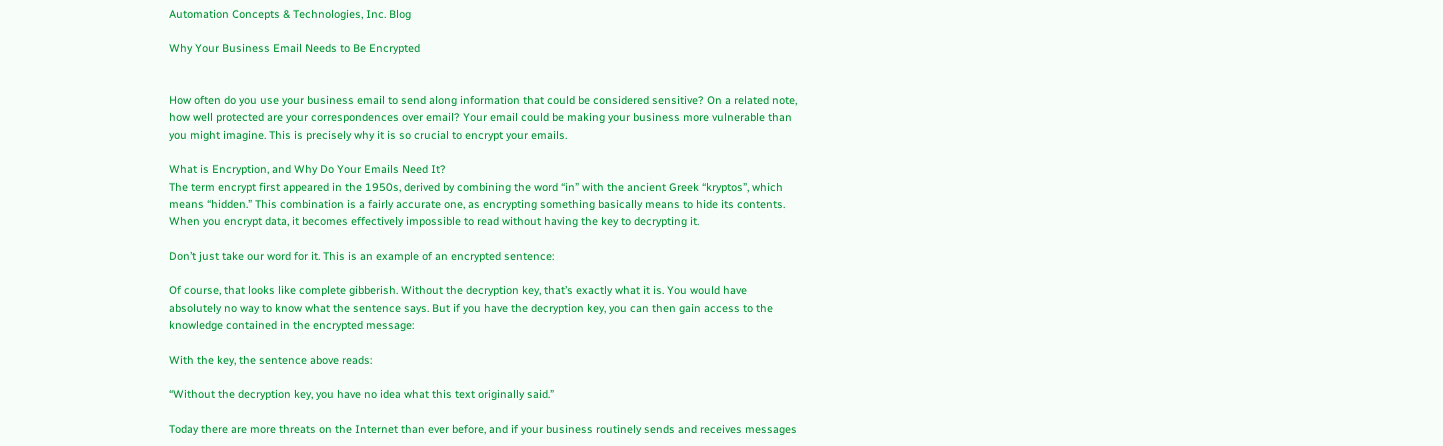Automation Concepts & Technologies, Inc. Blog

Why Your Business Email Needs to Be Encrypted


How often do you use your business email to send along information that could be considered sensitive? On a related note, how well protected are your correspondences over email? Your email could be making your business more vulnerable than you might imagine. This is precisely why it is so crucial to encrypt your emails.

What is Encryption, and Why Do Your Emails Need It?
The term encrypt first appeared in the 1950s, derived by combining the word “in” with the ancient Greek “kryptos”, which means “hidden.” This combination is a fairly accurate one, as encrypting something basically means to hide its contents. When you encrypt data, it becomes effectively impossible to read without having the key to decrypting it.

Don’t just take our word for it. This is an example of an encrypted sentence:

Of course, that looks like complete gibberish. Without the decryption key, that’s exactly what it is. You would have absolutely no way to know what the sentence says. But if you have the decryption key, you can then gain access to the knowledge contained in the encrypted message:

With the key, the sentence above reads:

“Without the decryption key, you have no idea what this text originally said.”

Today there are more threats on the Internet than ever before, and if your business routinely sends and receives messages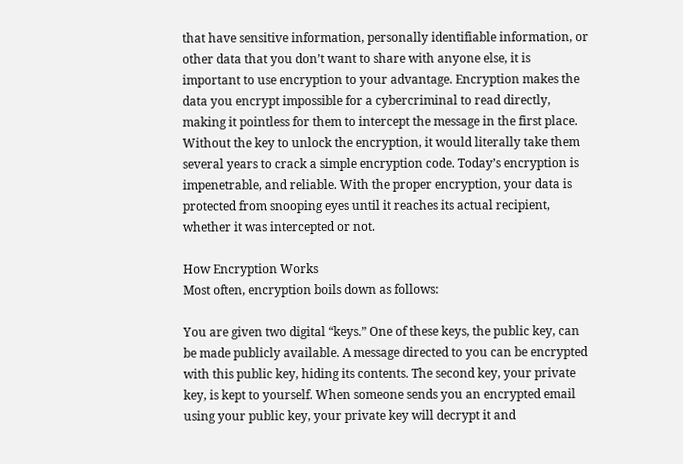that have sensitive information, personally identifiable information, or other data that you don’t want to share with anyone else, it is important to use encryption to your advantage. Encryption makes the data you encrypt impossible for a cybercriminal to read directly, making it pointless for them to intercept the message in the first place. Without the key to unlock the encryption, it would literally take them several years to crack a simple encryption code. Today’s encryption is impenetrable, and reliable. With the proper encryption, your data is protected from snooping eyes until it reaches its actual recipient, whether it was intercepted or not.

How Encryption Works
Most often, encryption boils down as follows:

You are given two digital “keys.” One of these keys, the public key, can be made publicly available. A message directed to you can be encrypted with this public key, hiding its contents. The second key, your private key, is kept to yourself. When someone sends you an encrypted email using your public key, your private key will decrypt it and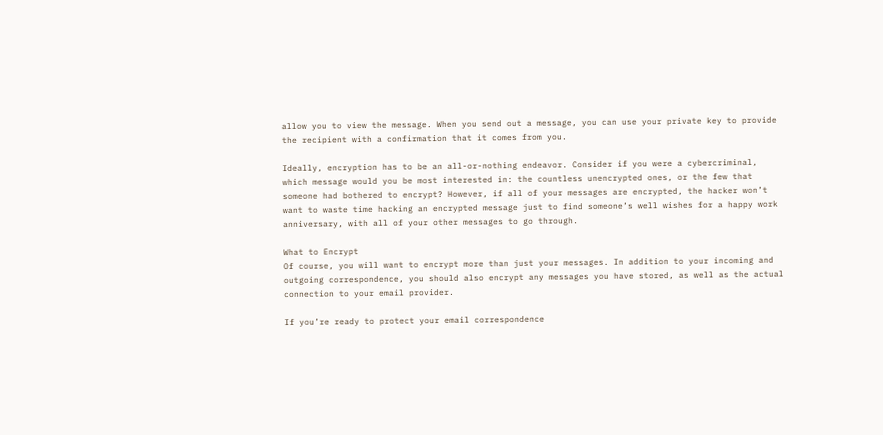allow you to view the message. When you send out a message, you can use your private key to provide the recipient with a confirmation that it comes from you.

Ideally, encryption has to be an all-or-nothing endeavor. Consider if you were a cybercriminal, which message would you be most interested in: the countless unencrypted ones, or the few that someone had bothered to encrypt? However, if all of your messages are encrypted, the hacker won’t want to waste time hacking an encrypted message just to find someone’s well wishes for a happy work anniversary, with all of your other messages to go through.

What to Encrypt
Of course, you will want to encrypt more than just your messages. In addition to your incoming and outgoing correspondence, you should also encrypt any messages you have stored, as well as the actual connection to your email provider.

If you’re ready to protect your email correspondence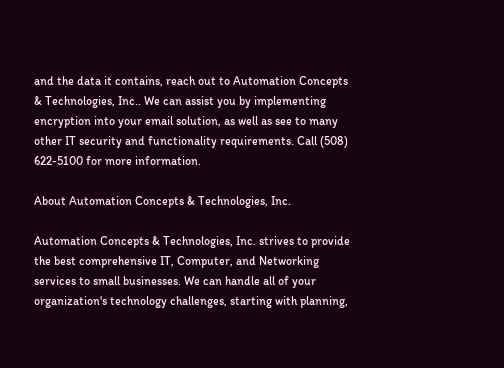and the data it contains, reach out to Automation Concepts & Technologies, Inc.. We can assist you by implementing encryption into your email solution, as well as see to many other IT security and functionality requirements. Call (508) 622-5100 for more information.

About Automation Concepts & Technologies, Inc.

Automation Concepts & Technologies, Inc. strives to provide the best comprehensive IT, Computer, and Networking services to small businesses. We can handle all of your organization's technology challenges, starting with planning,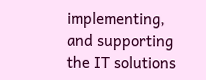implementing, and supporting the IT solutions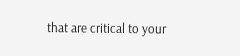that are critical to your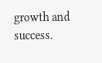growth and success.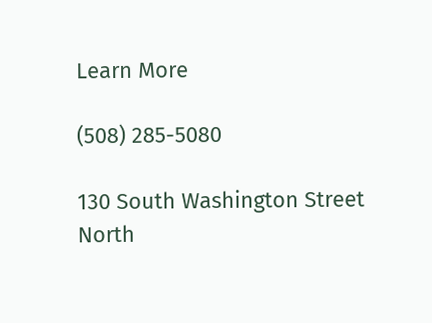Learn More

(508) 285-5080

130 South Washington Street
North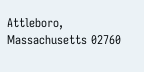Attleboro, Massachusetts 02760